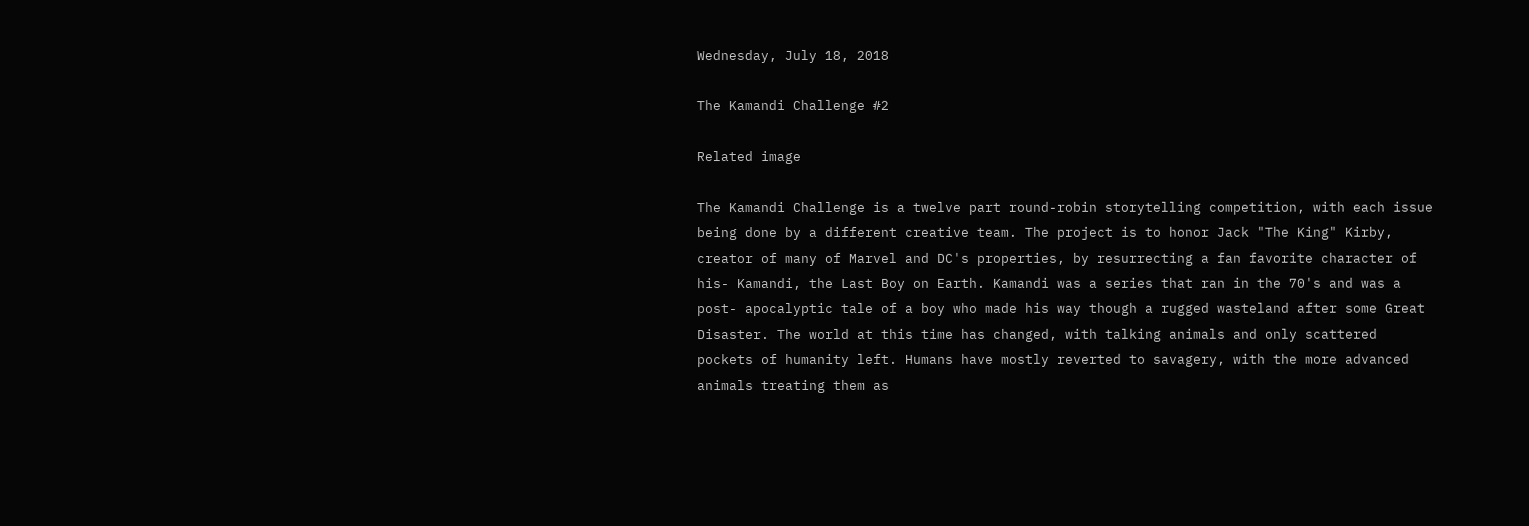Wednesday, July 18, 2018

The Kamandi Challenge #2

Related image

The Kamandi Challenge is a twelve part round-robin storytelling competition, with each issue being done by a different creative team. The project is to honor Jack "The King" Kirby, creator of many of Marvel and DC's properties, by resurrecting a fan favorite character of his- Kamandi, the Last Boy on Earth. Kamandi was a series that ran in the 70's and was a post- apocalyptic tale of a boy who made his way though a rugged wasteland after some Great Disaster. The world at this time has changed, with talking animals and only scattered pockets of humanity left. Humans have mostly reverted to savagery, with the more advanced animals treating them as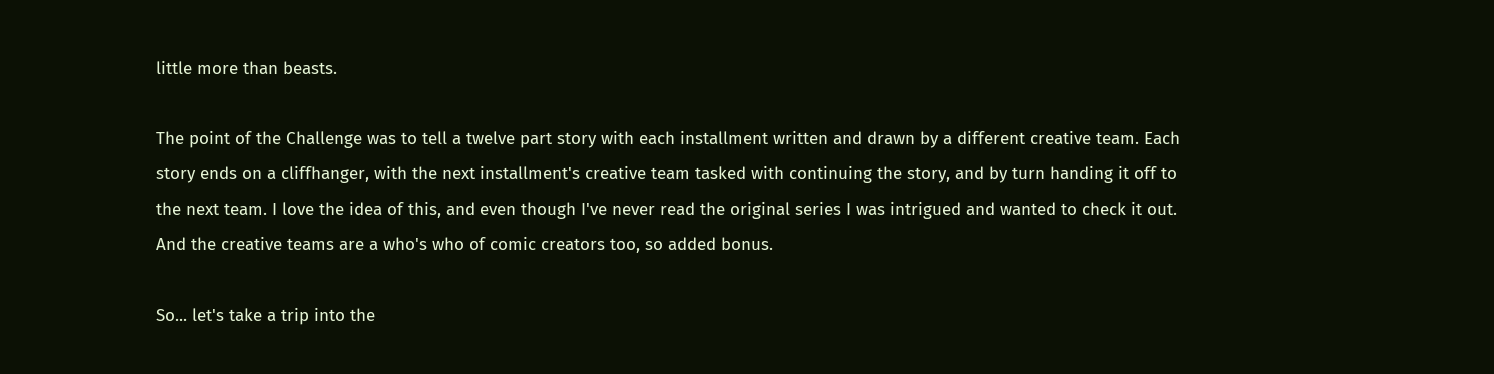little more than beasts.

The point of the Challenge was to tell a twelve part story with each installment written and drawn by a different creative team. Each story ends on a cliffhanger, with the next installment's creative team tasked with continuing the story, and by turn handing it off to the next team. I love the idea of this, and even though I've never read the original series I was intrigued and wanted to check it out. And the creative teams are a who's who of comic creators too, so added bonus.

So... let's take a trip into the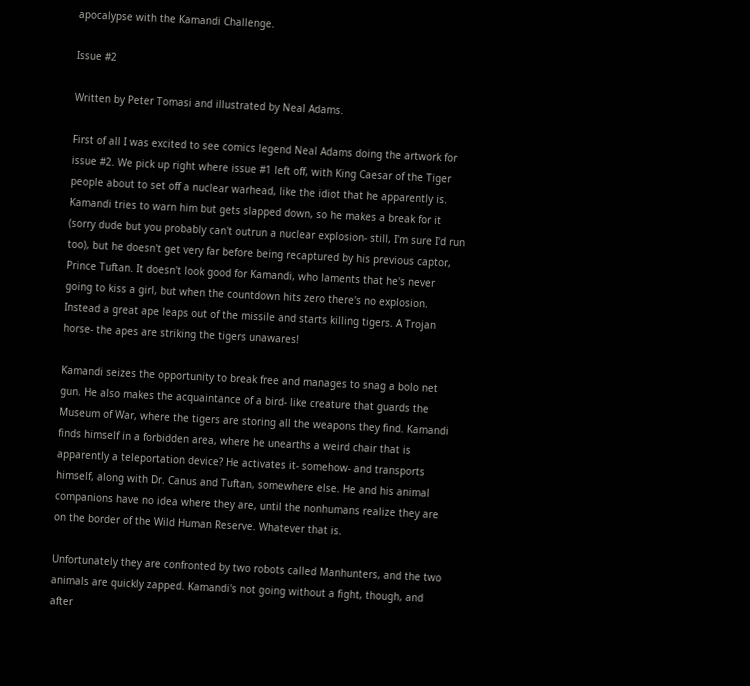apocalypse with the Kamandi Challenge.

Issue #2

Written by Peter Tomasi and illustrated by Neal Adams.

First of all I was excited to see comics legend Neal Adams doing the artwork for issue #2. We pick up right where issue #1 left off, with King Caesar of the Tiger people about to set off a nuclear warhead, like the idiot that he apparently is. Kamandi tries to warn him but gets slapped down, so he makes a break for it (sorry dude but you probably can't outrun a nuclear explosion- still, I'm sure I'd run too), but he doesn't get very far before being recaptured by his previous captor, Prince Tuftan. It doesn't look good for Kamandi, who laments that he's never going to kiss a girl, but when the countdown hits zero there's no explosion. Instead a great ape leaps out of the missile and starts killing tigers. A Trojan horse- the apes are striking the tigers unawares!

Kamandi seizes the opportunity to break free and manages to snag a bolo net gun. He also makes the acquaintance of a bird- like creature that guards the Museum of War, where the tigers are storing all the weapons they find. Kamandi finds himself in a forbidden area, where he unearths a weird chair that is apparently a teleportation device? He activates it- somehow- and transports himself, along with Dr. Canus and Tuftan, somewhere else. He and his animal companions have no idea where they are, until the nonhumans realize they are on the border of the Wild Human Reserve. Whatever that is.

Unfortunately they are confronted by two robots called Manhunters, and the two animals are quickly zapped. Kamandi's not going without a fight, though, and after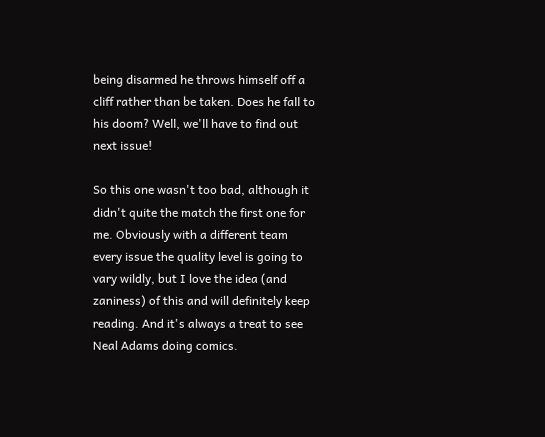being disarmed he throws himself off a cliff rather than be taken. Does he fall to his doom? Well, we'll have to find out next issue!

So this one wasn't too bad, although it didn't quite the match the first one for me. Obviously with a different team every issue the quality level is going to vary wildly, but I love the idea (and zaniness) of this and will definitely keep reading. And it's always a treat to see Neal Adams doing comics.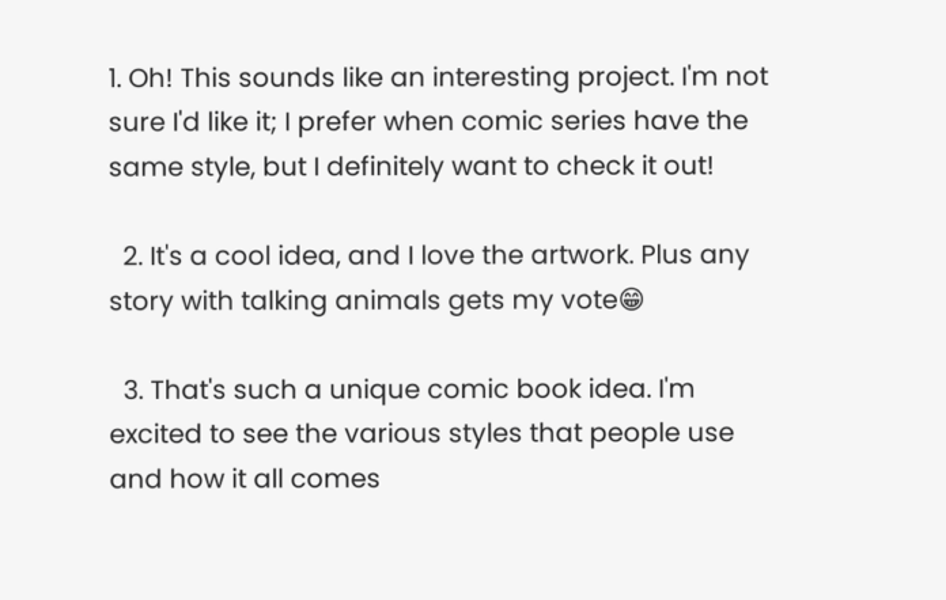1. Oh! This sounds like an interesting project. I'm not sure I'd like it; I prefer when comic series have the same style, but I definitely want to check it out!

  2. It's a cool idea, and I love the artwork. Plus any story with talking animals gets my vote😁

  3. That's such a unique comic book idea. I'm excited to see the various styles that people use and how it all comes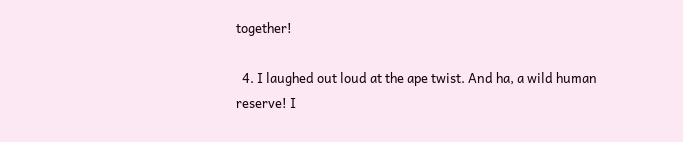together!

  4. I laughed out loud at the ape twist. And ha, a wild human reserve! I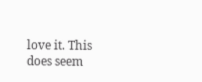love it. This does seem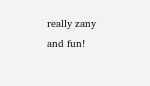really zany and fun!